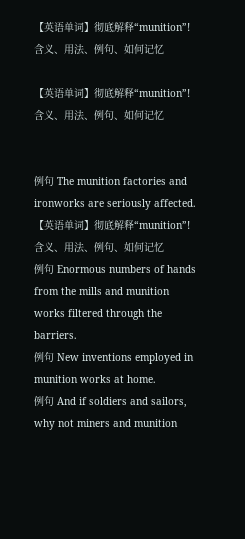【英语单词】彻底解释“munition”! 含义、用法、例句、如何记忆

【英语单词】彻底解释“munition”! 含义、用法、例句、如何记忆


例句 The munition factories and ironworks are seriously affected.
【英语单词】彻底解释“munition”! 含义、用法、例句、如何记忆
例句 Enormous numbers of hands from the mills and munition works filtered through the barriers.
例句 New inventions employed in munition works at home.
例句 And if soldiers and sailors, why not miners and munition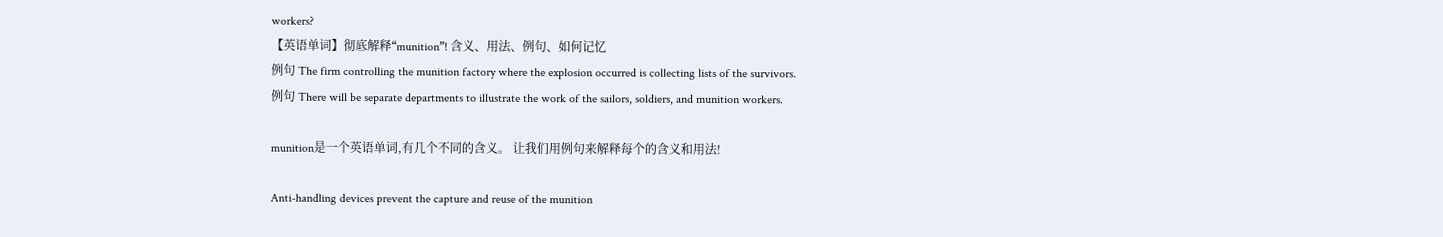workers?
【英语单词】彻底解释“munition”! 含义、用法、例句、如何记忆
例句 The firm controlling the munition factory where the explosion occurred is collecting lists of the survivors.
例句 There will be separate departments to illustrate the work of the sailors, soldiers, and munition workers.

munition是一个英语单词,有几个不同的含义。 让我们用例句来解释每个的含义和用法!

Anti-handling devices prevent the capture and reuse of the munition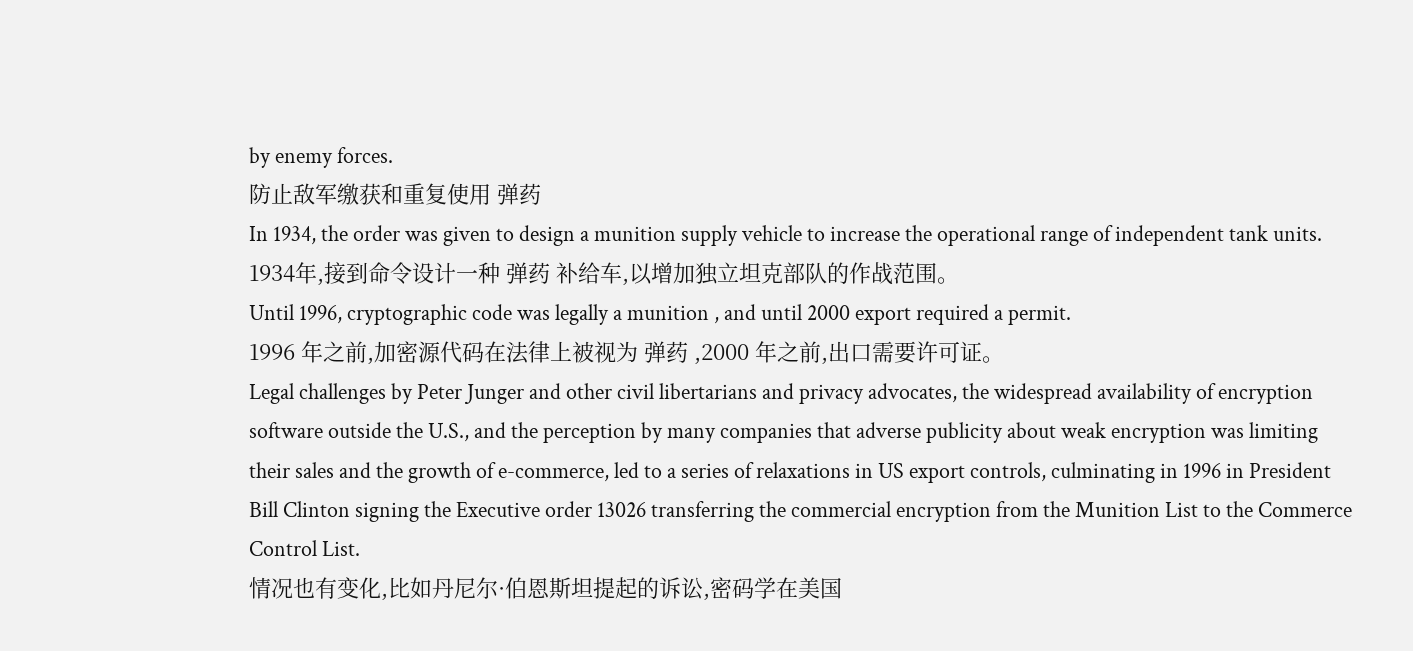by enemy forces.
防止敌军缴获和重复使用 弹药
In 1934, the order was given to design a munition supply vehicle to increase the operational range of independent tank units.
1934年,接到命令设计一种 弹药 补给车,以增加独立坦克部队的作战范围。
Until 1996, cryptographic code was legally a munition , and until 2000 export required a permit.
1996 年之前,加密源代码在法律上被视为 弹药 ,2000 年之前,出口需要许可证。
Legal challenges by Peter Junger and other civil libertarians and privacy advocates, the widespread availability of encryption software outside the U.S., and the perception by many companies that adverse publicity about weak encryption was limiting their sales and the growth of e-commerce, led to a series of relaxations in US export controls, culminating in 1996 in President Bill Clinton signing the Executive order 13026 transferring the commercial encryption from the Munition List to the Commerce Control List.
情况也有变化,比如丹尼尔·伯恩斯坦提起的诉讼,密码学在美国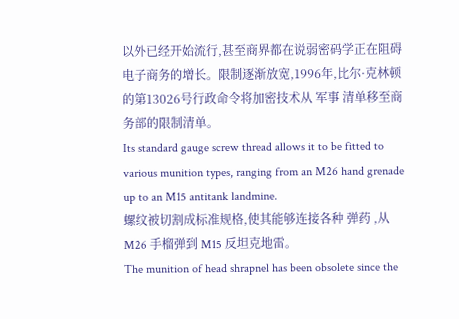以外已经开始流行,甚至商界都在说弱密码学正在阻碍电子商务的增长。限制逐渐放宽,1996年,比尔·克林顿的第13026号行政命令将加密技术从 军事 清单移至商务部的限制清单。
Its standard gauge screw thread allows it to be fitted to various munition types, ranging from an M26 hand grenade up to an M15 antitank landmine.
螺纹被切割成标准规格,使其能够连接各种 弹药 ,从 M26 手榴弹到 M15 反坦克地雷。
The munition of head shrapnel has been obsolete since the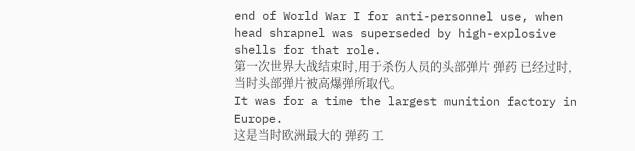end of World War I for anti-personnel use, when head shrapnel was superseded by high-explosive shells for that role.
第一次世界大战结束时,用于杀伤人员的头部弹片 弹药 已经过时,当时头部弹片被高爆弹所取代。
It was for a time the largest munition factory in Europe.
这是当时欧洲最大的 弹药 工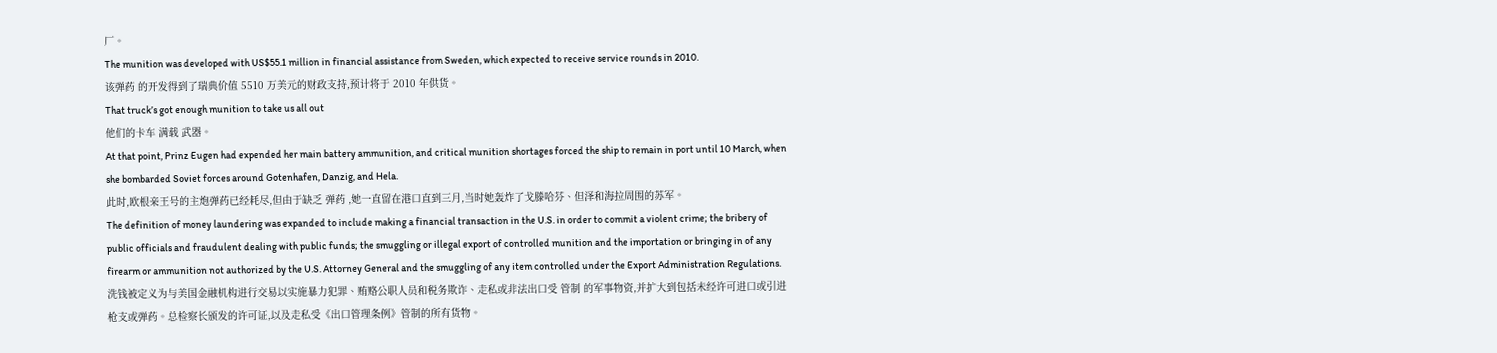厂。
The munition was developed with US$55.1 million in financial assistance from Sweden, which expected to receive service rounds in 2010.
该弹药 的开发得到了瑞典价值 5510 万美元的财政支持,预计将于 2010 年供货。
That truck’s got enough munition to take us all out
他们的卡车 满载 武器。
At that point, Prinz Eugen had expended her main battery ammunition, and critical munition shortages forced the ship to remain in port until 10 March, when she bombarded Soviet forces around Gotenhafen, Danzig, and Hela.
此时,欧根亲王号的主炮弹药已经耗尽,但由于缺乏 弹药 ,她一直留在港口直到三月,当时她轰炸了戈滕哈芬、但泽和海拉周围的苏军。
The definition of money laundering was expanded to include making a financial transaction in the U.S. in order to commit a violent crime; the bribery of public officials and fraudulent dealing with public funds; the smuggling or illegal export of controlled munition and the importation or bringing in of any firearm or ammunition not authorized by the U.S. Attorney General and the smuggling of any item controlled under the Export Administration Regulations.
洗钱被定义为与美国金融机构进行交易以实施暴力犯罪、贿赂公职人员和税务欺诈、走私或非法出口受 管制 的军事物资,并扩大到包括未经许可进口或引进枪支或弹药。总检察长颁发的许可证,以及走私受《出口管理条例》管制的所有货物。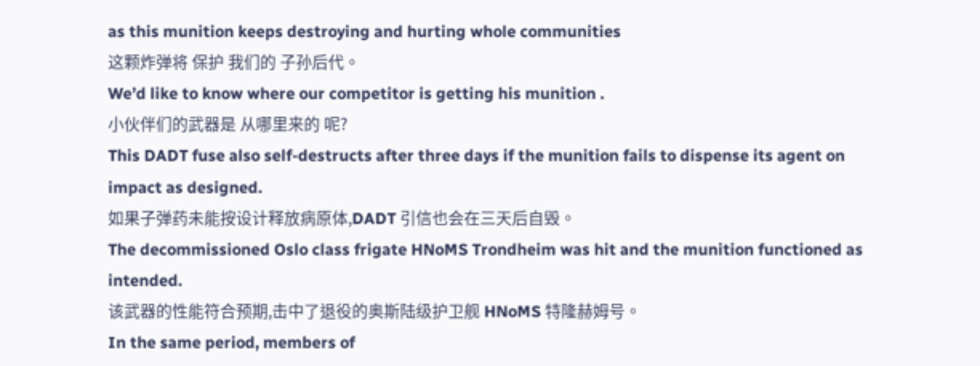as this munition keeps destroying and hurting whole communities
这颗炸弹将 保护 我们的 子孙后代。
We’d like to know where our competitor is getting his munition .
小伙伴们的武器是 从哪里来的 呢?
This DADT fuse also self-destructs after three days if the munition fails to dispense its agent on impact as designed.
如果子弹药未能按设计释放病原体,DADT 引信也会在三天后自毁。
The decommissioned Oslo class frigate HNoMS Trondheim was hit and the munition functioned as intended.
该武器的性能符合预期,击中了退役的奥斯陆级护卫舰 HNoMS 特隆赫姆号。
In the same period, members of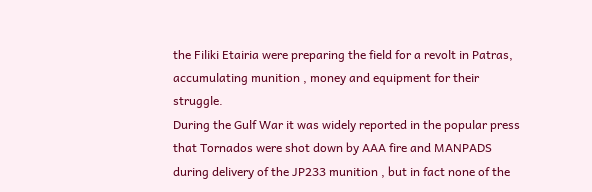the Filiki Etairia were preparing the field for a revolt in Patras, accumulating munition , money and equipment for their struggle.
During the Gulf War it was widely reported in the popular press that Tornados were shot down by AAA fire and MANPADS during delivery of the JP233 munition , but in fact none of the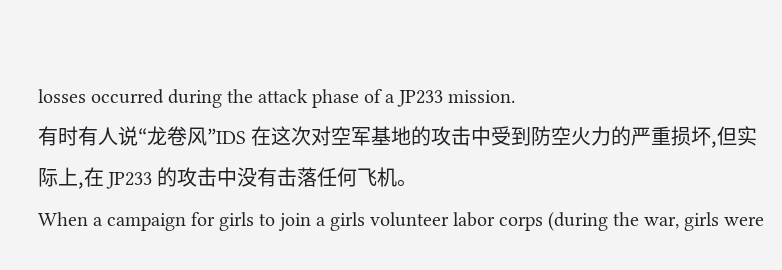losses occurred during the attack phase of a JP233 mission.
有时有人说“龙卷风”IDS 在这次对空军基地的攻击中受到防空火力的严重损坏,但实际上,在 JP233 的攻击中没有击落任何飞机。
When a campaign for girls to join a girls volunteer labor corps (during the war, girls were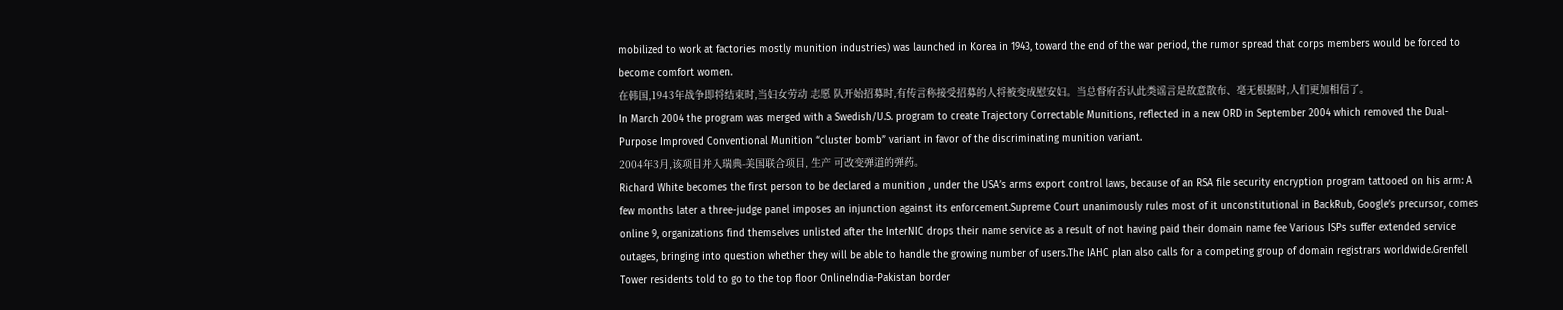mobilized to work at factories mostly munition industries) was launched in Korea in 1943, toward the end of the war period, the rumor spread that corps members would be forced to become comfort women.
在韩国,1943年战争即将结束时,当妇女劳动 志愿 队开始招募时,有传言称接受招募的人将被变成慰安妇。当总督府否认此类谣言是故意散布、毫无根据时,人们更加相信了。
In March 2004 the program was merged with a Swedish/U.S. program to create Trajectory Correctable Munitions, reflected in a new ORD in September 2004 which removed the Dual-Purpose Improved Conventional Munition “cluster bomb” variant in favor of the discriminating munition variant.
2004年3月,该项目并入瑞典-美国联合项目, 生产 可改变弹道的弹药。
Richard White becomes the first person to be declared a munition , under the USA’s arms export control laws, because of an RSA file security encryption program tattooed on his arm: A few months later a three-judge panel imposes an injunction against its enforcement.Supreme Court unanimously rules most of it unconstitutional in BackRub, Google’s precursor, comes online 9, organizations find themselves unlisted after the InterNIC drops their name service as a result of not having paid their domain name fee Various ISPs suffer extended service outages, bringing into question whether they will be able to handle the growing number of users.The IAHC plan also calls for a competing group of domain registrars worldwide.Grenfell Tower residents told to go to the top floor OnlineIndia-Pakistan border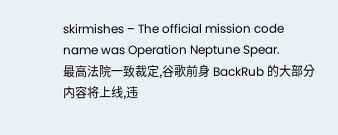skirmishes – The official mission code name was Operation Neptune Spear.
最高法院一致裁定,谷歌前身 BackRub 的大部分内容将上线,违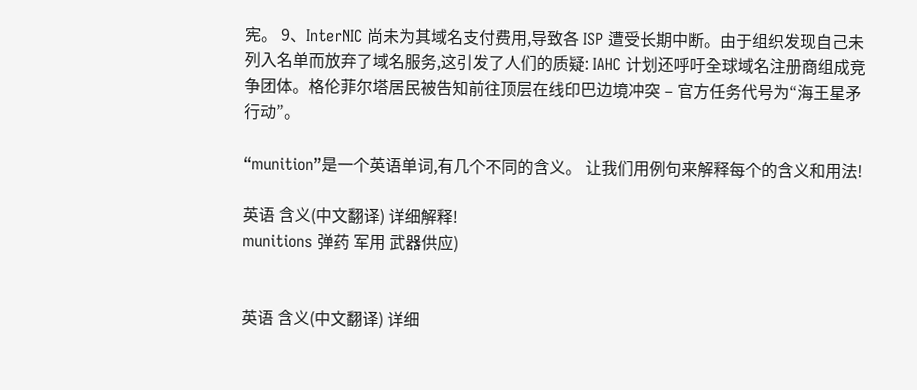宪。 9、InterNIC 尚未为其域名支付费用,导致各 ISP 遭受长期中断。由于组织发现自己未列入名单而放弃了域名服务,这引发了人们的质疑: IAHC 计划还呼吁全球域名注册商组成竞争团体。格伦菲尔塔居民被告知前往顶层在线印巴边境冲突 – 官方任务代号为“海王星矛行动”。

“munition”是一个英语单词,有几个不同的含义。 让我们用例句来解释每个的含义和用法!

英语 含义(中文翻译) 详细解释!
munitions 弹药 军用 武器供应)


英语 含义(中文翻译) 详细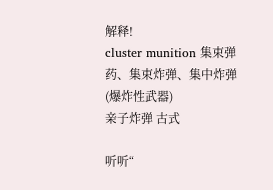解释!
cluster munition 集束弹药、集束炸弹、集中炸弹 (爆炸性武器)
亲子炸弹 古式

听听“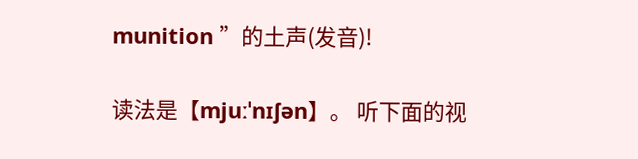munition ”的土声(发音)!

读法是【mjuːˈnɪʃən】。 听下面的视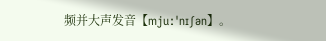频并大声发音【mjuːˈnɪʃən】。